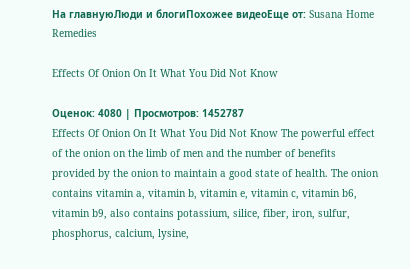На главнуюЛюди и блогиПохожее видеоЕще от: Susana Home Remedies

Effects Of Onion On It What You Did Not Know

Оценок: 4080 | Просмотров: 1452787
Effects Of Onion On It What You Did Not Know The powerful effect of the onion on the limb of men and the number of benefits provided by the onion to maintain a good state of health. The onion contains vitamin a, vitamin b, vitamin e, vitamin c, vitamin b6, vitamin b9, also contains potassium, silice, fiber, iron, sulfur, phosphorus, calcium, lysine,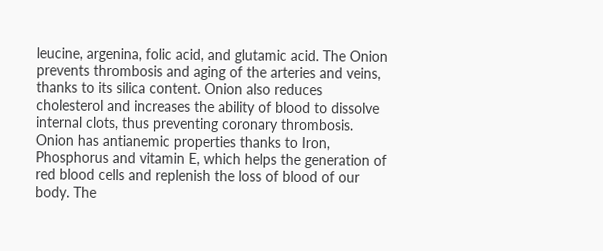leucine, argenina, folic acid, and glutamic acid. The Onion prevents thrombosis and aging of the arteries and veins, thanks to its silica content. Onion also reduces cholesterol and increases the ability of blood to dissolve internal clots, thus preventing coronary thrombosis. Onion has antianemic properties thanks to Iron, Phosphorus and vitamin E, which helps the generation of red blood cells and replenish the loss of blood of our body. The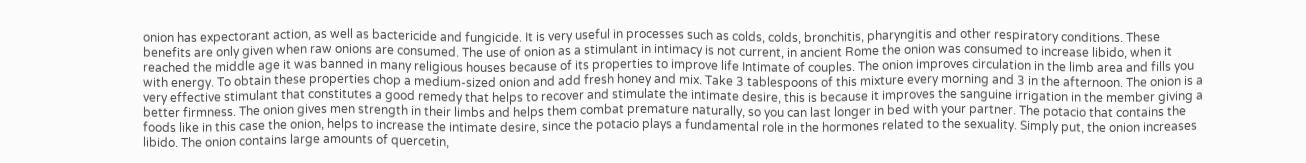onion has expectorant action, as well as bactericide and fungicide. It is very useful in processes such as colds, colds, bronchitis, pharyngitis and other respiratory conditions. These benefits are only given when raw onions are consumed. The use of onion as a stimulant in intimacy is not current, in ancient Rome the onion was consumed to increase libido, when it reached the middle age it was banned in many religious houses because of its properties to improve life Intimate of couples. The onion improves circulation in the limb area and fills you with energy. To obtain these properties chop a medium-sized onion and add fresh honey and mix. Take 3 tablespoons of this mixture every morning and 3 in the afternoon. The onion is a very effective stimulant that constitutes a good remedy that helps to recover and stimulate the intimate desire, this is because it improves the sanguine irrigation in the member giving a better firmness. The onion gives men strength in their limbs and helps them combat premature naturally, so you can last longer in bed with your partner. The potacio that contains the foods like in this case the onion, helps to increase the intimate desire, since the potacio plays a fundamental role in the hormones related to the sexuality. Simply put, the onion increases libido. The onion contains large amounts of quercetin,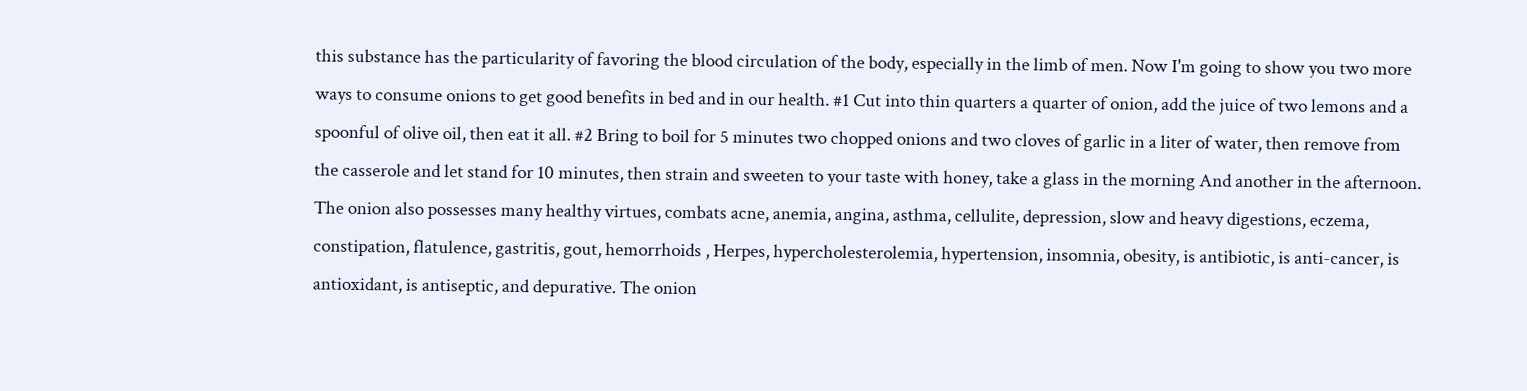this substance has the particularity of favoring the blood circulation of the body, especially in the limb of men. Now I'm going to show you two more ways to consume onions to get good benefits in bed and in our health. #1 Cut into thin quarters a quarter of onion, add the juice of two lemons and a spoonful of olive oil, then eat it all. #2 Bring to boil for 5 minutes two chopped onions and two cloves of garlic in a liter of water, then remove from the casserole and let stand for 10 minutes, then strain and sweeten to your taste with honey, take a glass in the morning And another in the afternoon. The onion also possesses many healthy virtues, combats acne, anemia, angina, asthma, cellulite, depression, slow and heavy digestions, eczema, constipation, flatulence, gastritis, gout, hemorrhoids , Herpes, hypercholesterolemia, hypertension, insomnia, obesity, is antibiotic, is anti-cancer, is antioxidant, is antiseptic, and depurative. The onion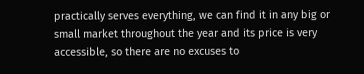practically serves everything, we can find it in any big or small market throughout the year and its price is very accessible, so there are no excuses to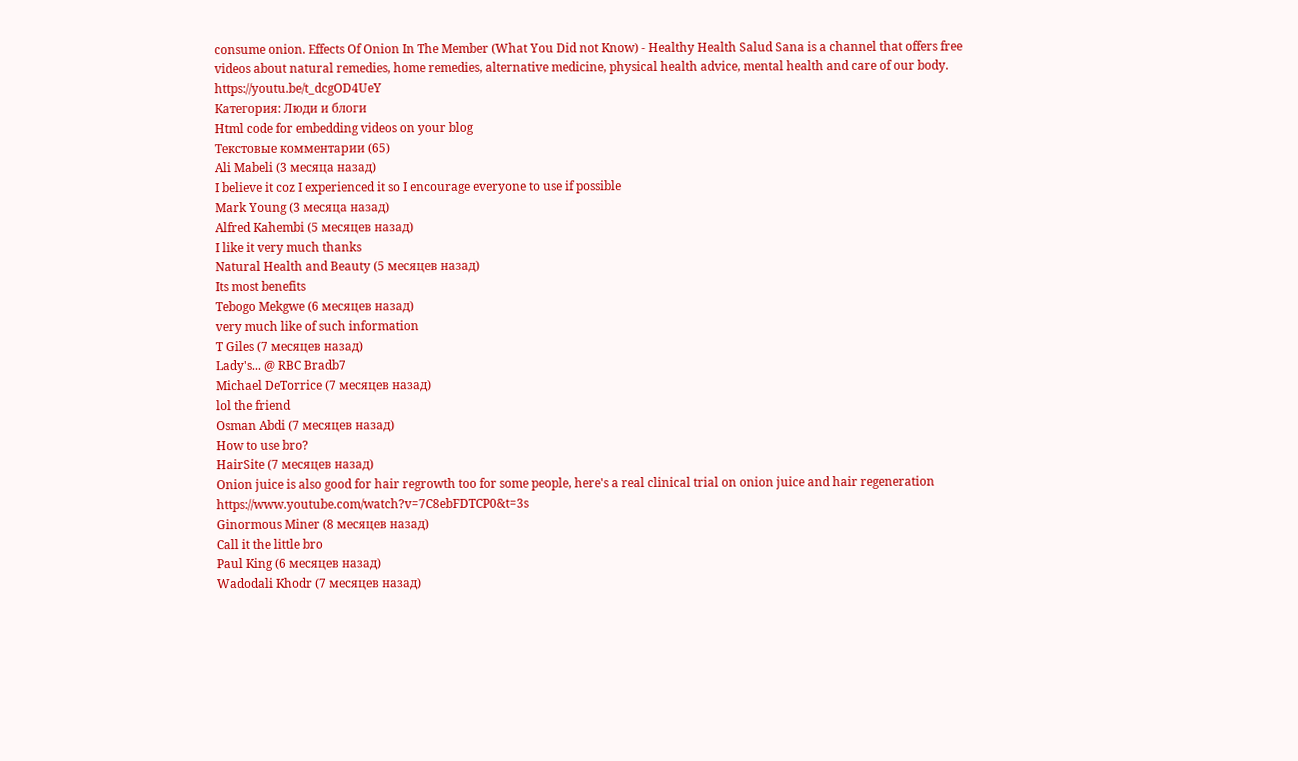consume onion. Effects Of Onion In The Member (What You Did not Know) - Healthy Health Salud Sana is a channel that offers free videos about natural remedies, home remedies, alternative medicine, physical health advice, mental health and care of our body. https://youtu.be/t_dcgOD4UeY
Категория: Люди и блоги
Html code for embedding videos on your blog
Текстовые комментарии (65)
Ali Mabeli (3 месяца назад)
I believe it coz I experienced it so I encourage everyone to use if possible
Mark Young (3 месяца назад)
Alfred Kahembi (5 месяцев назад)
I like it very much thanks
Natural Health and Beauty (5 месяцев назад)
Its most benefits
Tebogo Mekgwe (6 месяцев назад)
very much like of such information
T Giles (7 месяцев назад)
Lady's... @ RBC Bradb7
Michael DeTorrice (7 месяцев назад)
lol the friend
Osman Abdi (7 месяцев назад)
How to use bro?
HairSite (7 месяцев назад)
Onion juice is also good for hair regrowth too for some people, here's a real clinical trial on onion juice and hair regeneration https://www.youtube.com/watch?v=7C8ebFDTCP0&t=3s
Ginormous Miner (8 месяцев назад)
Call it the little bro
Paul King (6 месяцев назад)
Wadodali Khodr (7 месяцев назад)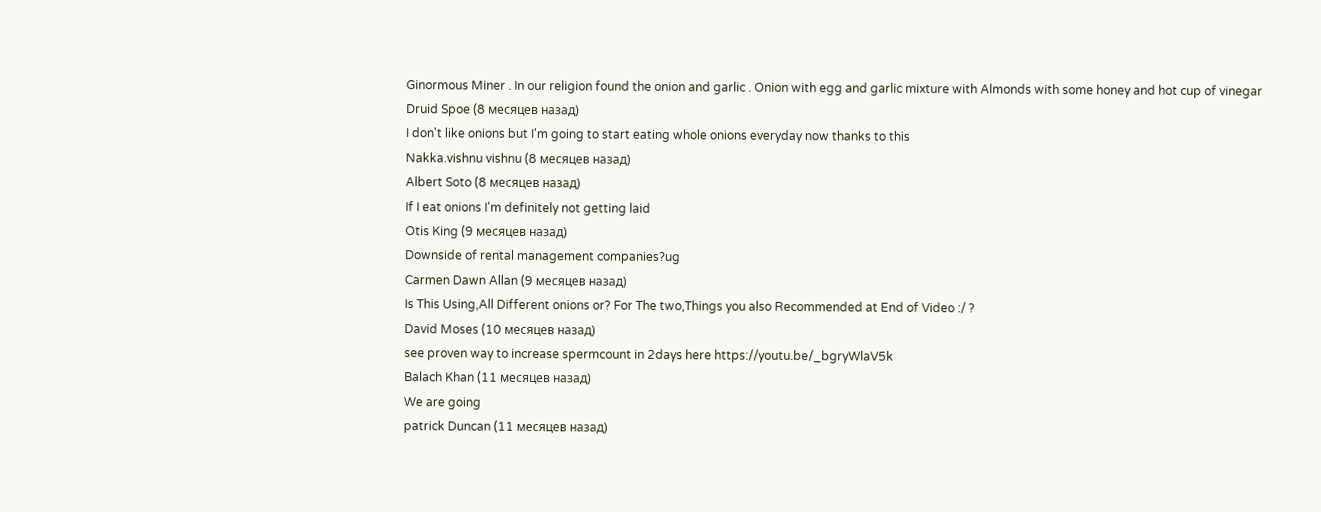Ginormous Miner . In our religion found the onion and garlic . Onion with egg and garlic mixture with Almonds with some honey and hot cup of vinegar
Druid Spoe (8 месяцев назад)
I don't like onions but I'm going to start eating whole onions everyday now thanks to this
Nakka.vishnu vishnu (8 месяцев назад)
Albert Soto (8 месяцев назад)
If I eat onions I'm definitely not getting laid
Otis King (9 месяцев назад)
Downside of rental management companies?ug
Carmen Dawn Allan (9 месяцев назад)
Is This Using,All Different onions or? For The two,Things you also Recommended at End of Video :/ ?
David Moses (10 месяцев назад)
see proven way to increase spermcount in 2days here https://youtu.be/_bgryWlaV5k
Balach Khan (11 месяцев назад)
We are going
patrick Duncan (11 месяцев назад)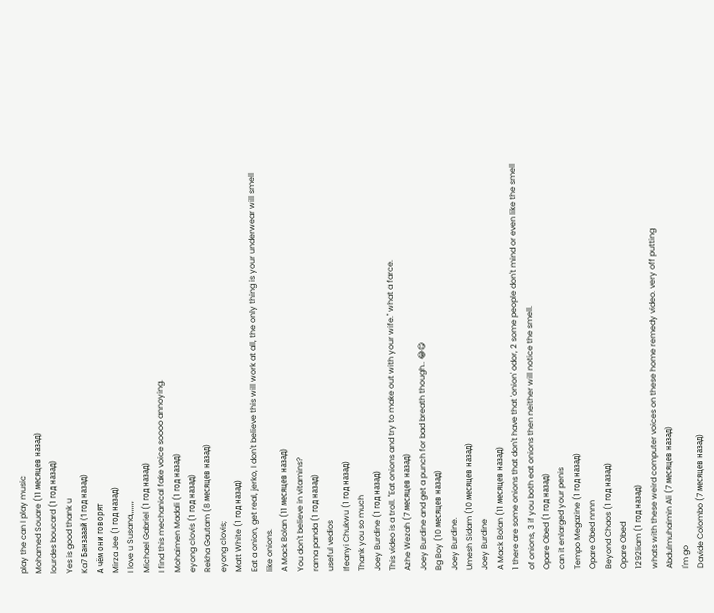play the can I play music
Mohamed Souare (11 месяцев назад)
lourdes boucard (1 год назад)
Yes is good thank u
Ka7 Банзааай (1 год назад)
А чём они говорят
Mirza Jee (1 год назад)
I love u Susana,,,,,,,
Michael Gabriel (1 год назад)
I find this mechanical fake voice soooo annoying.
Mohaimen Madali (1 год назад)
eyong clovis (1 год назад)
Rekha Gautam (8 месяцев назад)
eyong clovis;
Matt White (1 год назад)
Eat a onion, get real, jerko, I don't believe this will work at all, the only thing is your underwear will smell like onions.
A Mack Bolan (11 месяцев назад)
You don't believe in vitamins?
rama panda (1 год назад)
useful vedios
Ifeanyi Chukwu (1 год назад)
Thank you so much
Joey Burdine (1 год назад)
This video is a troll. "Eat onions and try to make out with your wife." what a farce.
Azhe Wezah (7 месяцев назад)
Joey Burdine and get a punch for bad breath though.. 😂😋
Bg Boy (10 месяцев назад)
Joey Burdine.
Umesh Sidam (10 месяцев назад)
Joey Burdine
A Mack Bolan (11 месяцев назад)
1 there are some onions that don't have that 'onion' odor, 2 some people don't mind or even like the smell of onions, 3 if you both eat onions then neither will notice the smell.
Opare Obed (1 год назад)
can it enlarged your penis
Tempo Megazine (1 год назад)
Opare Obed nnnn
Beyond Chaos (1 год назад)
Opare Obed
1292liam (1 год назад)
whats with these weird computer voices on these home remedy video. very off putting
Abdulmuhaimin Ali (7 месяцев назад)
I'm go
Davide Colombo (7 месяцев назад)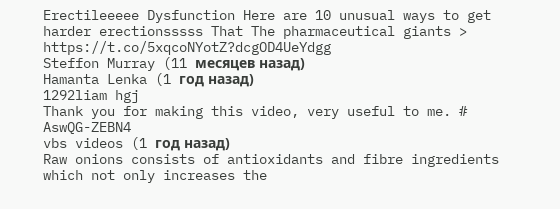Erectileeeee Dysfunction Here are 10 unusual ways to get harder erectionsssss That The pharmaceutical giants > https://t.co/5xqcoNYotZ?dcgOD4UeYdgg
Steffon Murray (11 месяцев назад)
Hamanta Lenka (1 год назад)
1292liam hgj
Thank you for making this video, very useful to me. # AswQG-ZEBN4
vbs videos (1 год назад)
Raw onions consists of antioxidants and fibre ingredients which not only increases the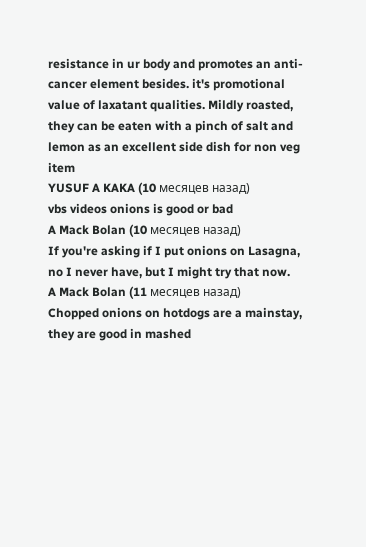resistance in ur body and promotes an anti-cancer element besides. it's promotional value of laxatant qualities. Mildly roasted, they can be eaten with a pinch of salt and lemon as an excellent side dish for non veg item
YUSUF A KAKA (10 месяцев назад)
vbs videos onions is good or bad
A Mack Bolan (10 месяцев назад)
If you're asking if I put onions on Lasagna, no I never have, but I might try that now.
A Mack Bolan (11 месяцев назад)
Chopped onions on hotdogs are a mainstay, they are good in mashed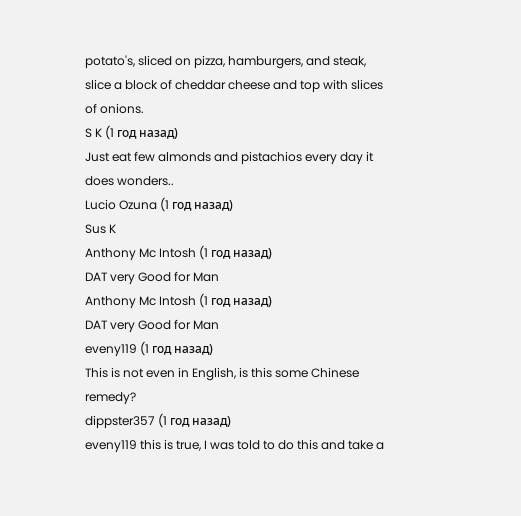potato's, sliced on pizza, hamburgers, and steak, slice a block of cheddar cheese and top with slices of onions.
S K (1 год назад)
Just eat few almonds and pistachios every day it does wonders..
Lucio Ozuna (1 год назад)
Sus K
Anthony Mc Intosh (1 год назад)
DAT very Good for Man
Anthony Mc Intosh (1 год назад)
DAT very Good for Man
eveny119 (1 год назад)
This is not even in English, is this some Chinese remedy?
dippster357 (1 год назад)
eveny119 this is true, I was told to do this and take a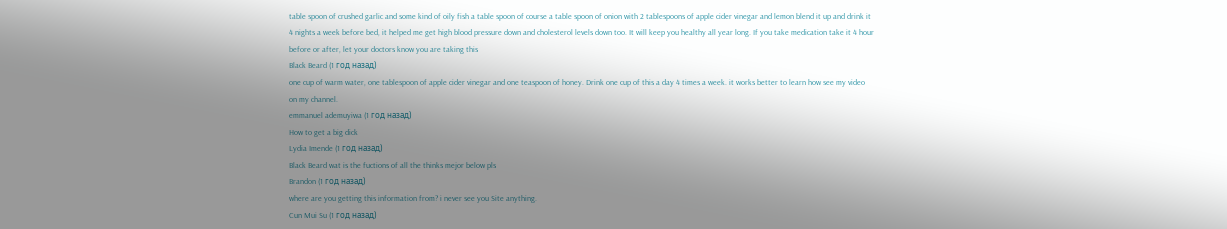table spoon of crushed garlic and some kind of oily fish a table spoon of course a table spoon of onion with 2 tablespoons of apple cider vinegar and lemon blend it up and drink it 4 nights a week before bed, it helped me get high blood pressure down and cholesterol levels down too. It will keep you healthy all year long. If you take medication take it 4 hour before or after, let your doctors know you are taking this
Black Beard (1 год назад)
one cup of warm water, one tablespoon of apple cider vinegar and one teaspoon of honey. Drink one cup of this a day 4 times a week. it works better to learn how see my video on my channel.
emmanuel ademuyiwa (1 год назад)
How to get a big dick
Lydia Imende (1 год назад)
Black Beard wat is the fuctions of all the thinks mejor below pls
Brandon (1 год назад)
where are you getting this information from? i never see you Site anything.
Cun Mui Su (1 год назад)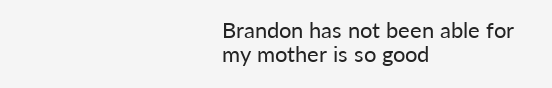Brandon has not been able for my mother is so good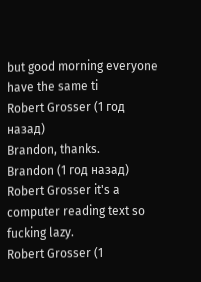but good morning everyone have the same ti
Robert Grosser (1 год назад)
Brandon, thanks.
Brandon (1 год назад)
Robert Grosser it's a computer reading text so fucking lazy.
Robert Grosser (1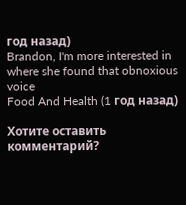год назад)
Brandon, I'm more interested in where she found that obnoxious voice
Food And Health (1 год назад)

Хотите оставить комментарий?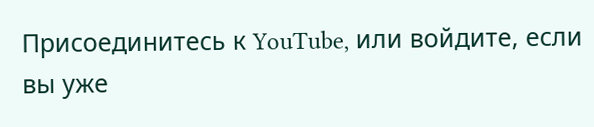Присоединитесь к YouTube, или войдите, если вы уже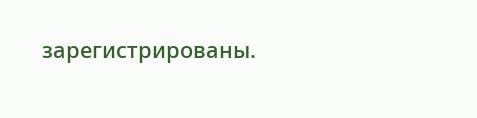зарегистрированы.